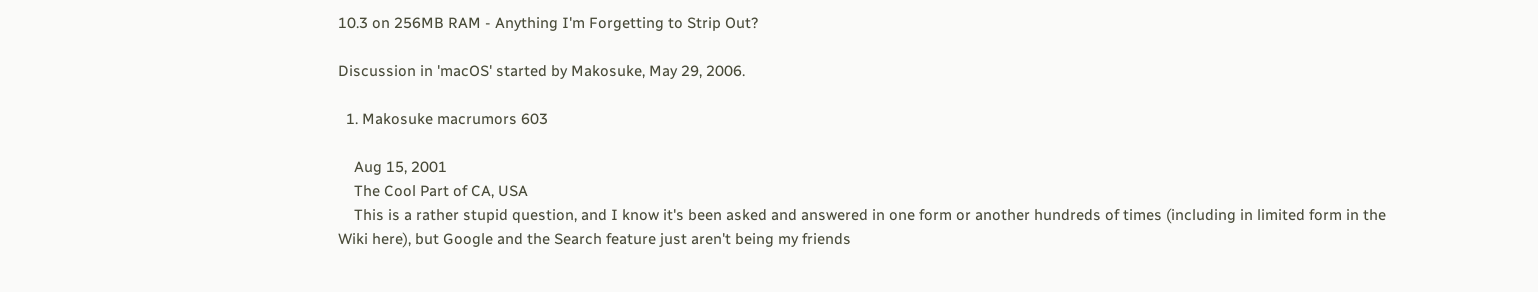10.3 on 256MB RAM - Anything I'm Forgetting to Strip Out?

Discussion in 'macOS' started by Makosuke, May 29, 2006.

  1. Makosuke macrumors 603

    Aug 15, 2001
    The Cool Part of CA, USA
    This is a rather stupid question, and I know it's been asked and answered in one form or another hundreds of times (including in limited form in the Wiki here), but Google and the Search feature just aren't being my friends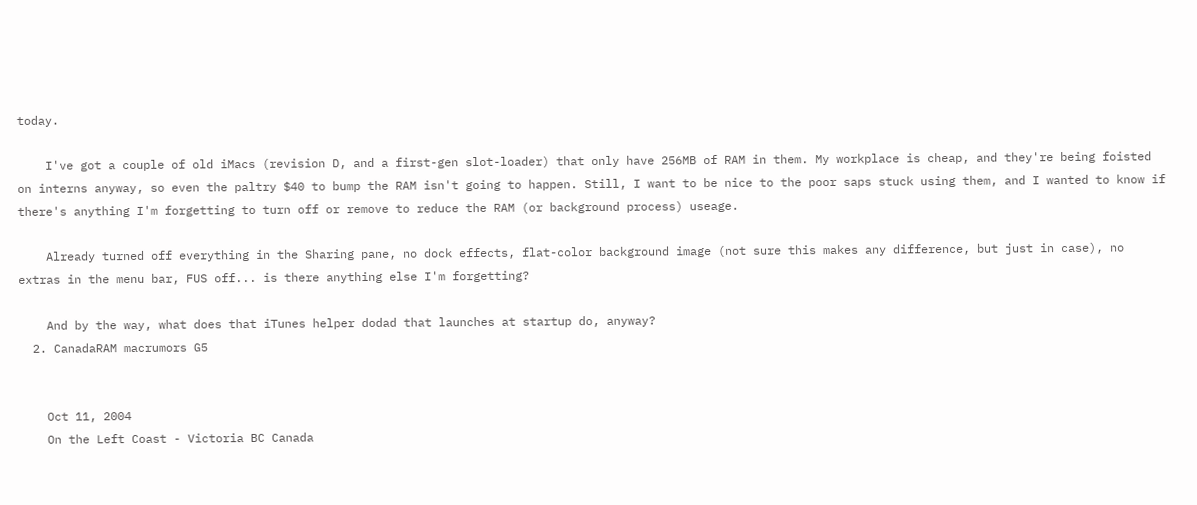today.

    I've got a couple of old iMacs (revision D, and a first-gen slot-loader) that only have 256MB of RAM in them. My workplace is cheap, and they're being foisted on interns anyway, so even the paltry $40 to bump the RAM isn't going to happen. Still, I want to be nice to the poor saps stuck using them, and I wanted to know if there's anything I'm forgetting to turn off or remove to reduce the RAM (or background process) useage.

    Already turned off everything in the Sharing pane, no dock effects, flat-color background image (not sure this makes any difference, but just in case), no extras in the menu bar, FUS off... is there anything else I'm forgetting?

    And by the way, what does that iTunes helper dodad that launches at startup do, anyway?
  2. CanadaRAM macrumors G5


    Oct 11, 2004
    On the Left Coast - Victoria BC Canada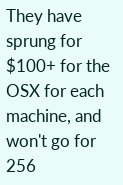They have sprung for $100+ for the OSX for each machine, and won't go for 256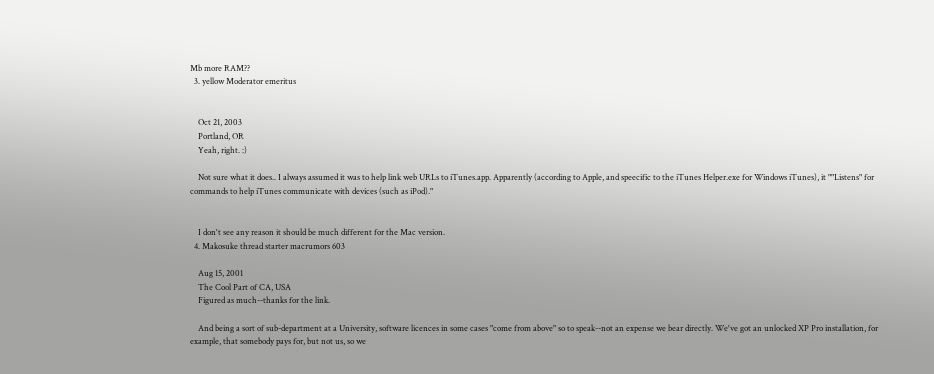Mb more RAM??
  3. yellow Moderator emeritus


    Oct 21, 2003
    Portland, OR
    Yeah, right. :)

    Not sure what it does.. I always assumed it was to help link web URLs to iTunes.app. Apparently (according to Apple, and speecific to the iTunes Helper.exe for Windows iTunes), it ""Listens" for commands to help iTunes communicate with devices (such as iPod)."


    I don't see any reason it should be much different for the Mac version.
  4. Makosuke thread starter macrumors 603

    Aug 15, 2001
    The Cool Part of CA, USA
    Figured as much--thanks for the link.

    And being a sort of sub-department at a University, software licences in some cases "come from above" so to speak--not an expense we bear directly. We've got an unlocked XP Pro installation, for example, that somebody pays for, but not us, so we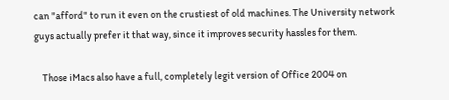can "afford" to run it even on the crustiest of old machines. The University network guys actually prefer it that way, since it improves security hassles for them.

    Those iMacs also have a full, completely legit version of Office 2004 on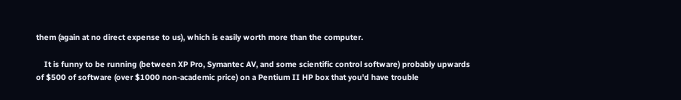them (again at no direct expense to us), which is easily worth more than the computer.

    It is funny to be running (between XP Pro, Symantec AV, and some scientific control software) probably upwards of $500 of software (over $1000 non-academic price) on a Pentium II HP box that you'd have trouble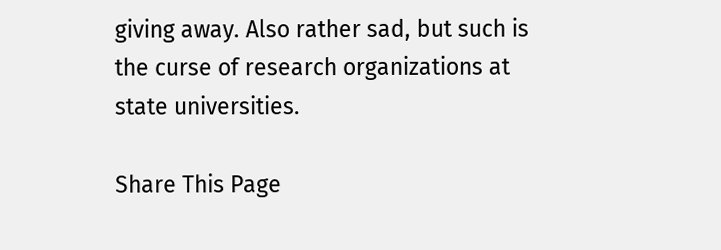giving away. Also rather sad, but such is the curse of research organizations at state universities.

Share This Page